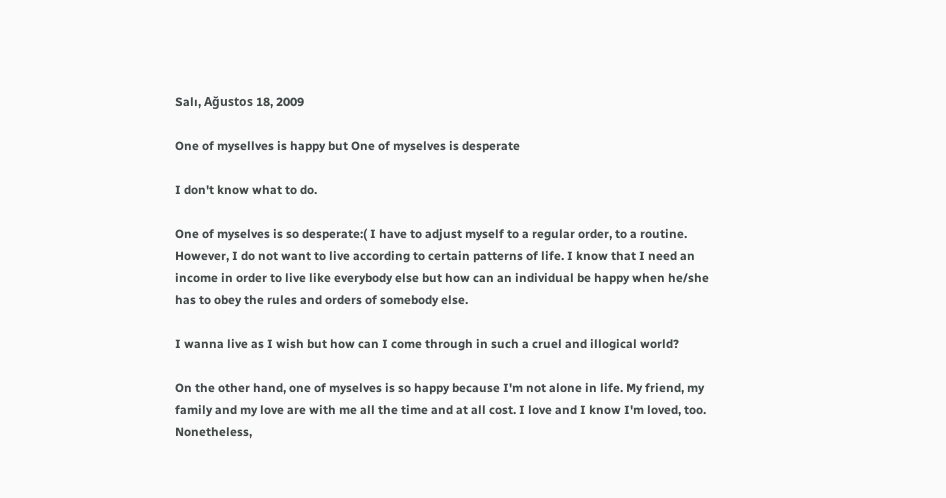Salı, Ağustos 18, 2009

One of mysellves is happy but One of myselves is desperate

I don't know what to do.

One of myselves is so desperate:( I have to adjust myself to a regular order, to a routine. However, I do not want to live according to certain patterns of life. I know that I need an income in order to live like everybody else but how can an individual be happy when he/she has to obey the rules and orders of somebody else.

I wanna live as I wish but how can I come through in such a cruel and illogical world?

On the other hand, one of myselves is so happy because I'm not alone in life. My friend, my family and my love are with me all the time and at all cost. I love and I know I'm loved, too. Nonetheless,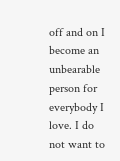off and on I become an unbearable person for everybody I love. I do not want to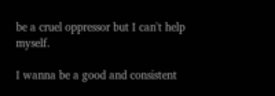be a cruel oppressor but I can't help myself.

I wanna be a good and consistent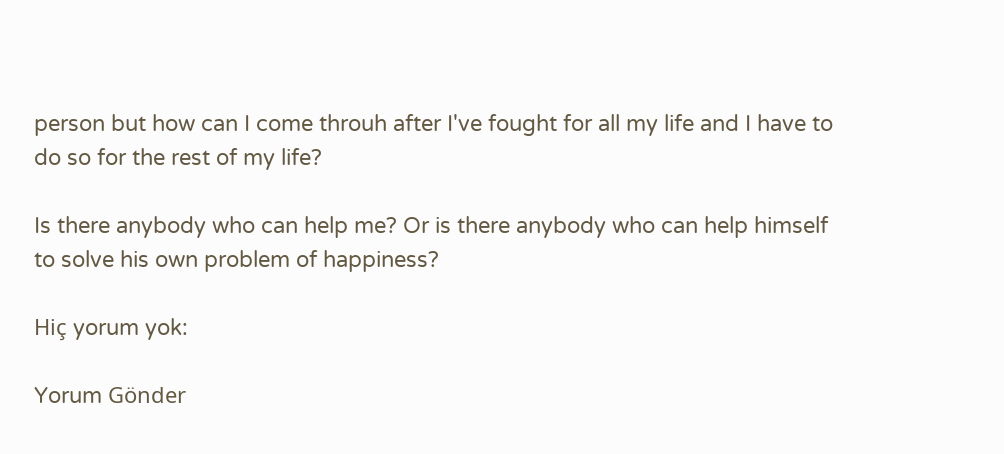person but how can I come throuh after I've fought for all my life and I have to do so for the rest of my life?

Is there anybody who can help me? Or is there anybody who can help himself to solve his own problem of happiness?

Hiç yorum yok:

Yorum Gönder